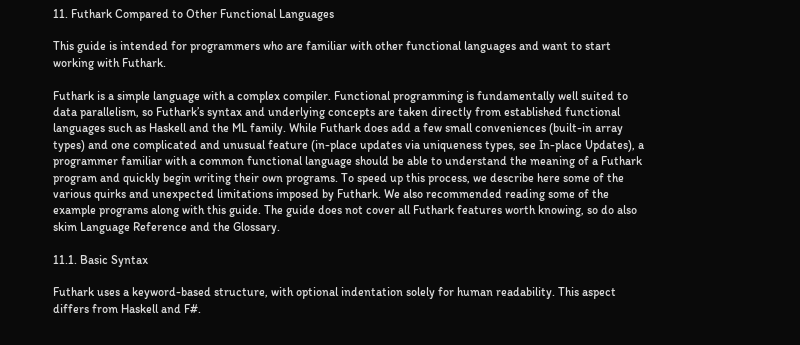11. Futhark Compared to Other Functional Languages

This guide is intended for programmers who are familiar with other functional languages and want to start working with Futhark.

Futhark is a simple language with a complex compiler. Functional programming is fundamentally well suited to data parallelism, so Futhark’s syntax and underlying concepts are taken directly from established functional languages such as Haskell and the ML family. While Futhark does add a few small conveniences (built-in array types) and one complicated and unusual feature (in-place updates via uniqueness types, see In-place Updates), a programmer familiar with a common functional language should be able to understand the meaning of a Futhark program and quickly begin writing their own programs. To speed up this process, we describe here some of the various quirks and unexpected limitations imposed by Futhark. We also recommended reading some of the example programs along with this guide. The guide does not cover all Futhark features worth knowing, so do also skim Language Reference and the Glossary.

11.1. Basic Syntax

Futhark uses a keyword-based structure, with optional indentation solely for human readability. This aspect differs from Haskell and F#.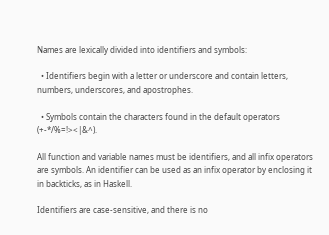Names are lexically divided into identifiers and symbols:

  • Identifiers begin with a letter or underscore and contain letters, numbers, underscores, and apostrophes.

  • Symbols contain the characters found in the default operators (+-*/%=!><|&^).

All function and variable names must be identifiers, and all infix operators are symbols. An identifier can be used as an infix operator by enclosing it in backticks, as in Haskell.

Identifiers are case-sensitive, and there is no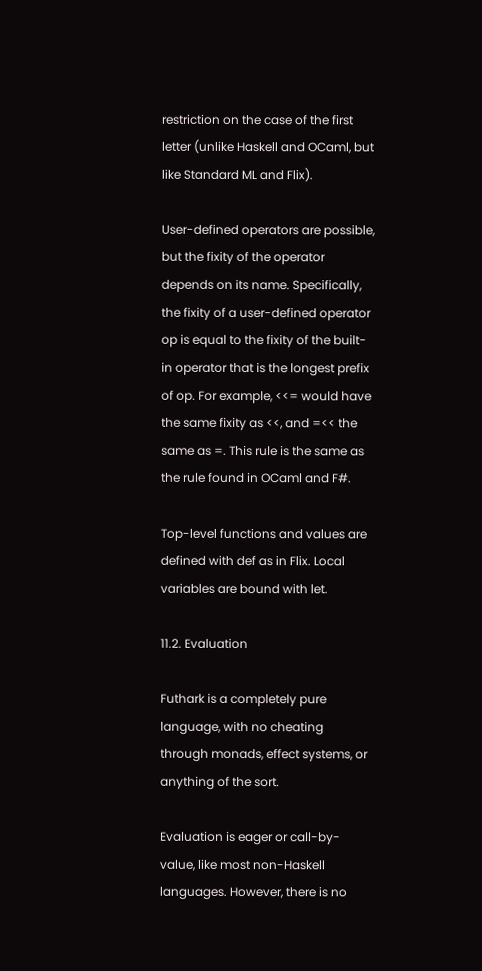restriction on the case of the first letter (unlike Haskell and OCaml, but like Standard ML and Flix).

User-defined operators are possible, but the fixity of the operator depends on its name. Specifically, the fixity of a user-defined operator op is equal to the fixity of the built-in operator that is the longest prefix of op. For example, <<= would have the same fixity as <<, and =<< the same as =. This rule is the same as the rule found in OCaml and F#.

Top-level functions and values are defined with def as in Flix. Local variables are bound with let.

11.2. Evaluation

Futhark is a completely pure language, with no cheating through monads, effect systems, or anything of the sort.

Evaluation is eager or call-by-value, like most non-Haskell languages. However, there is no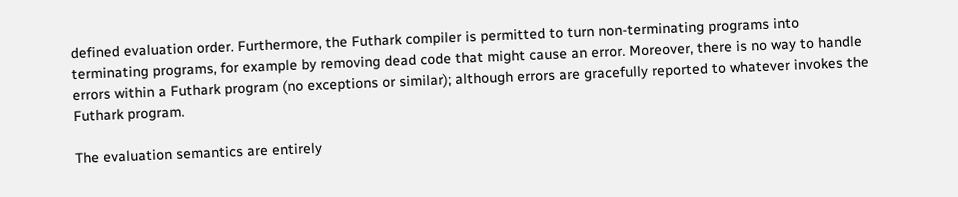defined evaluation order. Furthermore, the Futhark compiler is permitted to turn non-terminating programs into terminating programs, for example by removing dead code that might cause an error. Moreover, there is no way to handle errors within a Futhark program (no exceptions or similar); although errors are gracefully reported to whatever invokes the Futhark program.

The evaluation semantics are entirely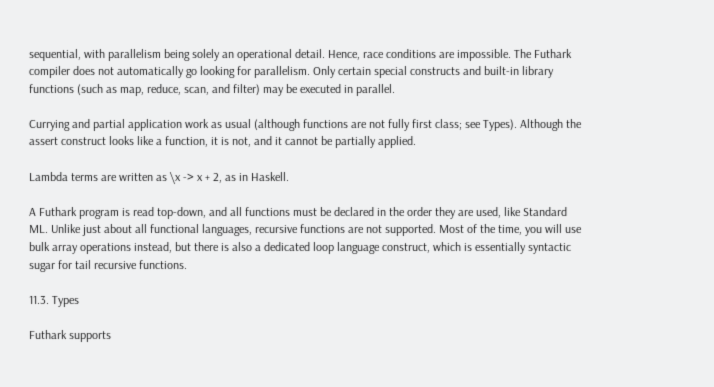sequential, with parallelism being solely an operational detail. Hence, race conditions are impossible. The Futhark compiler does not automatically go looking for parallelism. Only certain special constructs and built-in library functions (such as map, reduce, scan, and filter) may be executed in parallel.

Currying and partial application work as usual (although functions are not fully first class; see Types). Although the assert construct looks like a function, it is not, and it cannot be partially applied.

Lambda terms are written as \x -> x + 2, as in Haskell.

A Futhark program is read top-down, and all functions must be declared in the order they are used, like Standard ML. Unlike just about all functional languages, recursive functions are not supported. Most of the time, you will use bulk array operations instead, but there is also a dedicated loop language construct, which is essentially syntactic sugar for tail recursive functions.

11.3. Types

Futhark supports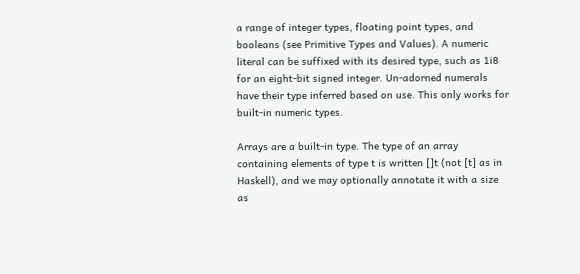a range of integer types, floating point types, and booleans (see Primitive Types and Values). A numeric literal can be suffixed with its desired type, such as 1i8 for an eight-bit signed integer. Un-adorned numerals have their type inferred based on use. This only works for built-in numeric types.

Arrays are a built-in type. The type of an array containing elements of type t is written []t (not [t] as in Haskell), and we may optionally annotate it with a size as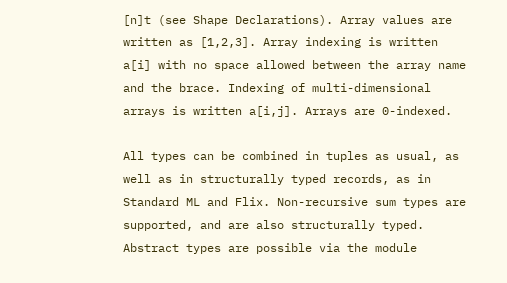[n]t (see Shape Declarations). Array values are written as [1,2,3]. Array indexing is written a[i] with no space allowed between the array name and the brace. Indexing of multi-dimensional arrays is written a[i,j]. Arrays are 0-indexed.

All types can be combined in tuples as usual, as well as in structurally typed records, as in Standard ML and Flix. Non-recursive sum types are supported, and are also structurally typed. Abstract types are possible via the module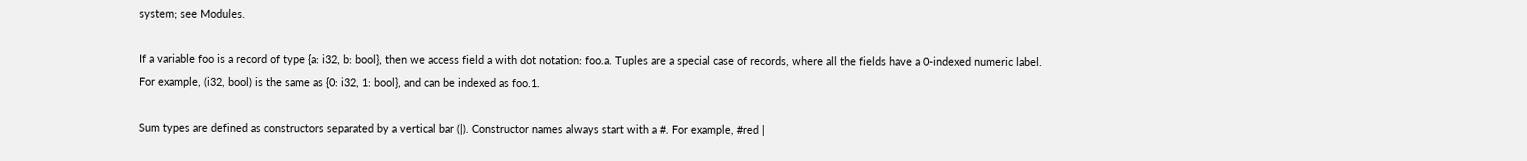system; see Modules.

If a variable foo is a record of type {a: i32, b: bool}, then we access field a with dot notation: foo.a. Tuples are a special case of records, where all the fields have a 0-indexed numeric label. For example, (i32, bool) is the same as {0: i32, 1: bool}, and can be indexed as foo.1.

Sum types are defined as constructors separated by a vertical bar (|). Constructor names always start with a #. For example, #red |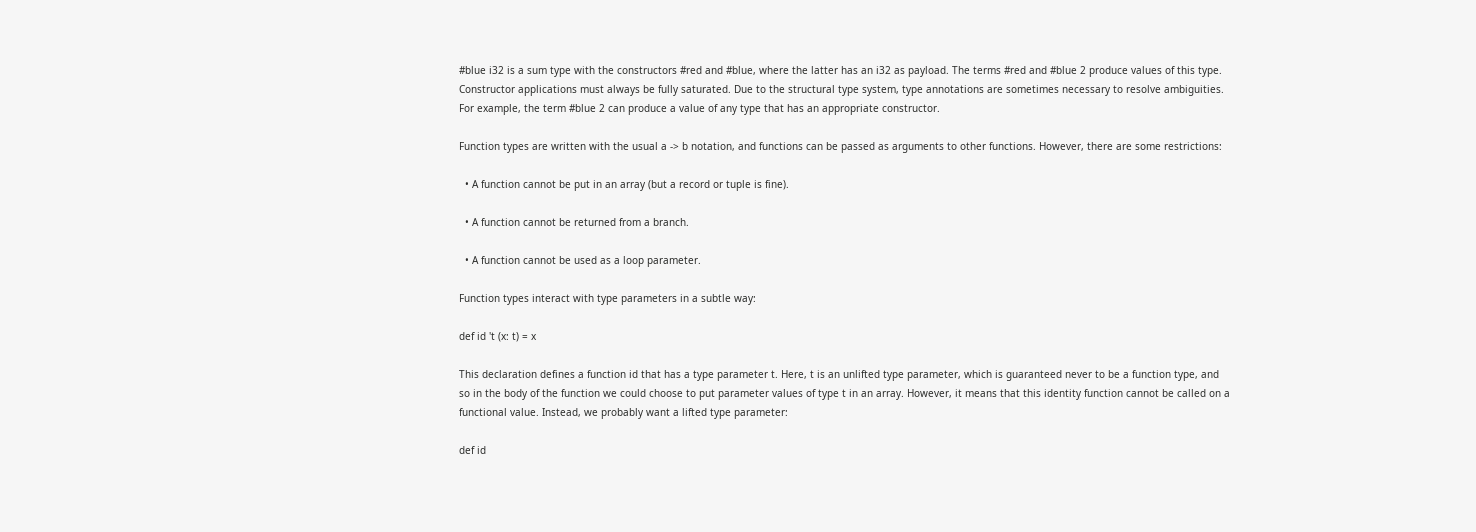#blue i32 is a sum type with the constructors #red and #blue, where the latter has an i32 as payload. The terms #red and #blue 2 produce values of this type. Constructor applications must always be fully saturated. Due to the structural type system, type annotations are sometimes necessary to resolve ambiguities. For example, the term #blue 2 can produce a value of any type that has an appropriate constructor.

Function types are written with the usual a -> b notation, and functions can be passed as arguments to other functions. However, there are some restrictions:

  • A function cannot be put in an array (but a record or tuple is fine).

  • A function cannot be returned from a branch.

  • A function cannot be used as a loop parameter.

Function types interact with type parameters in a subtle way:

def id 't (x: t) = x

This declaration defines a function id that has a type parameter t. Here, t is an unlifted type parameter, which is guaranteed never to be a function type, and so in the body of the function we could choose to put parameter values of type t in an array. However, it means that this identity function cannot be called on a functional value. Instead, we probably want a lifted type parameter:

def id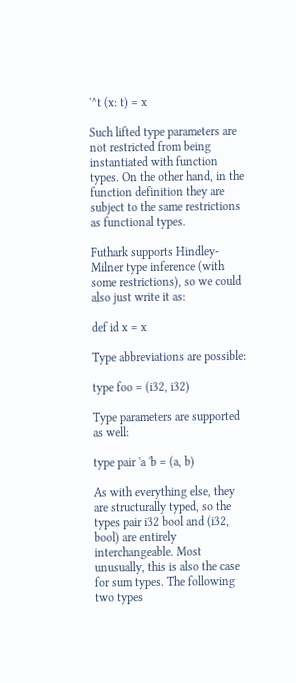'^t (x: t) = x

Such lifted type parameters are not restricted from being instantiated with function types. On the other hand, in the function definition they are subject to the same restrictions as functional types.

Futhark supports Hindley-Milner type inference (with some restrictions), so we could also just write it as:

def id x = x

Type abbreviations are possible:

type foo = (i32, i32)

Type parameters are supported as well:

type pair 'a 'b = (a, b)

As with everything else, they are structurally typed, so the types pair i32 bool and (i32, bool) are entirely interchangeable. Most unusually, this is also the case for sum types. The following two types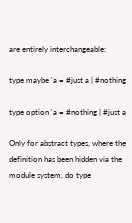are entirely interchangeable:

type maybe 'a = #just a | #nothing

type option 'a = #nothing | #just a

Only for abstract types, where the definition has been hidden via the module system, do type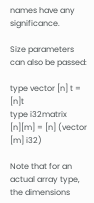names have any significance.

Size parameters can also be passed:

type vector [n] t = [n]t
type i32matrix [n][m] = [n] (vector [m] i32)

Note that for an actual array type, the dimensions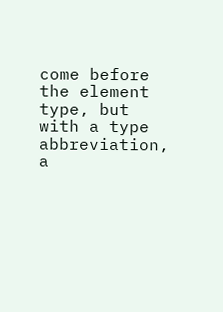come before the element type, but with a type abbreviation, a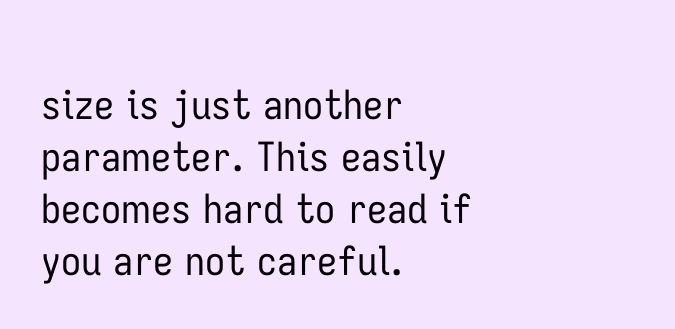size is just another parameter. This easily becomes hard to read if you are not careful.